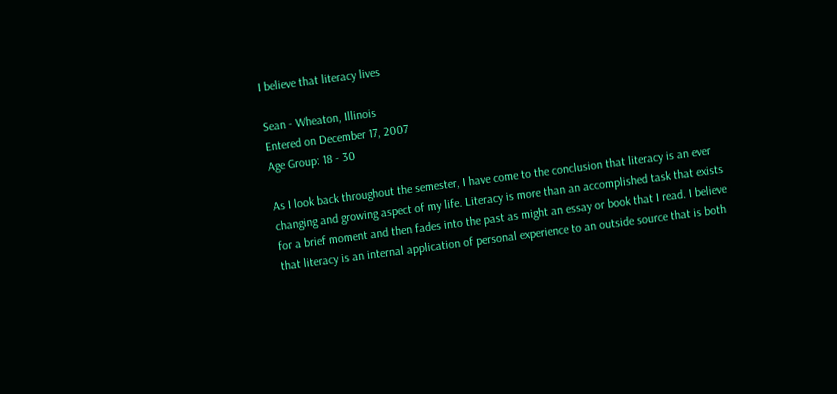I believe that literacy lives

Sean - Wheaton, Illinois
Entered on December 17, 2007
Age Group: 18 - 30

As I look back throughout the semester, I have come to the conclusion that literacy is an ever changing and growing aspect of my life. Literacy is more than an accomplished task that exists for a brief moment and then fades into the past as might an essay or book that I read. I believe that literacy is an internal application of personal experience to an outside source that is both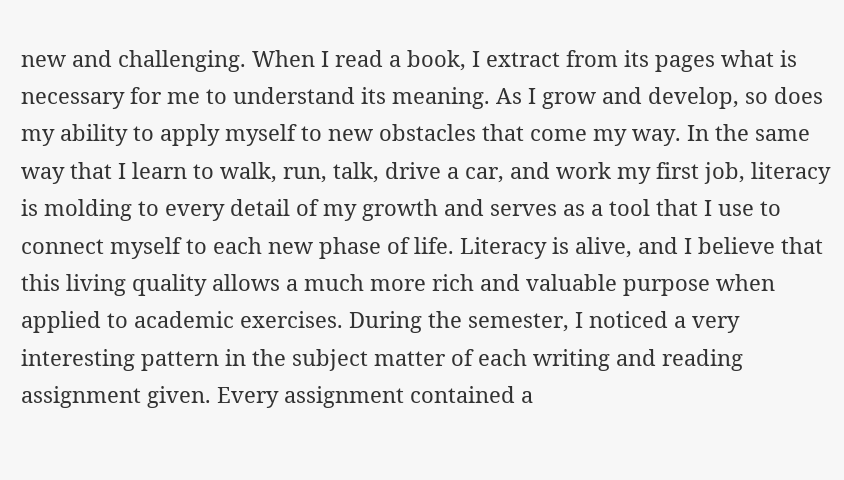new and challenging. When I read a book, I extract from its pages what is necessary for me to understand its meaning. As I grow and develop, so does my ability to apply myself to new obstacles that come my way. In the same way that I learn to walk, run, talk, drive a car, and work my first job, literacy is molding to every detail of my growth and serves as a tool that I use to connect myself to each new phase of life. Literacy is alive, and I believe that this living quality allows a much more rich and valuable purpose when applied to academic exercises. During the semester, I noticed a very interesting pattern in the subject matter of each writing and reading assignment given. Every assignment contained a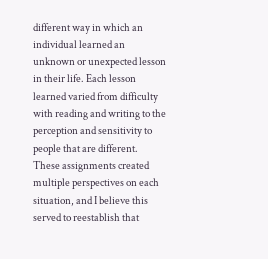different way in which an individual learned an unknown or unexpected lesson in their life. Each lesson learned varied from difficulty with reading and writing to the perception and sensitivity to people that are different. These assignments created multiple perspectives on each situation, and I believe this served to reestablish that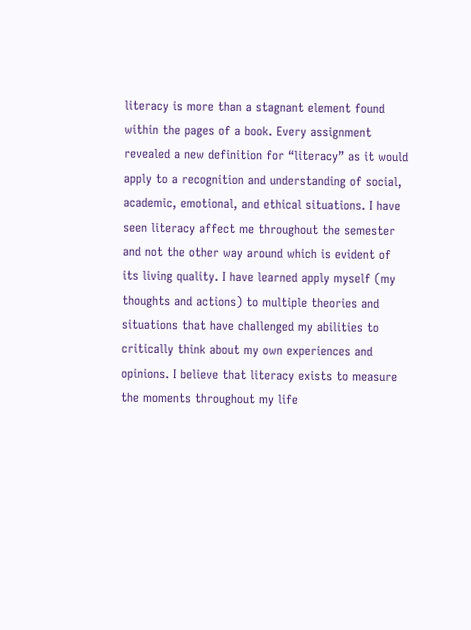literacy is more than a stagnant element found within the pages of a book. Every assignment revealed a new definition for “literacy” as it would apply to a recognition and understanding of social, academic, emotional, and ethical situations. I have seen literacy affect me throughout the semester and not the other way around which is evident of its living quality. I have learned apply myself (my thoughts and actions) to multiple theories and situations that have challenged my abilities to critically think about my own experiences and opinions. I believe that literacy exists to measure the moments throughout my life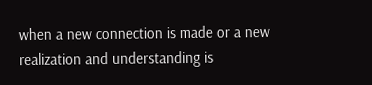when a new connection is made or a new realization and understanding is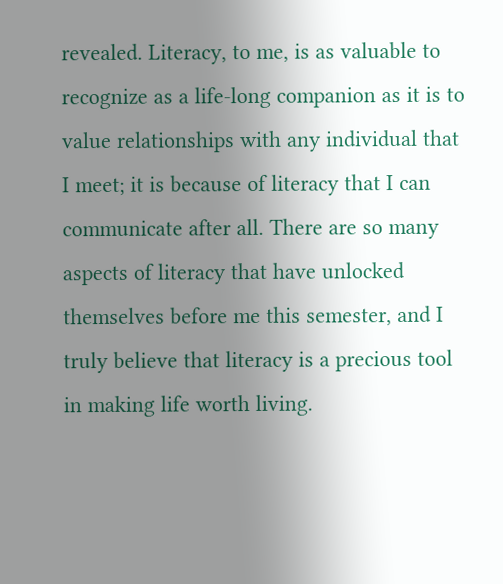revealed. Literacy, to me, is as valuable to recognize as a life-long companion as it is to value relationships with any individual that I meet; it is because of literacy that I can communicate after all. There are so many aspects of literacy that have unlocked themselves before me this semester, and I truly believe that literacy is a precious tool in making life worth living.